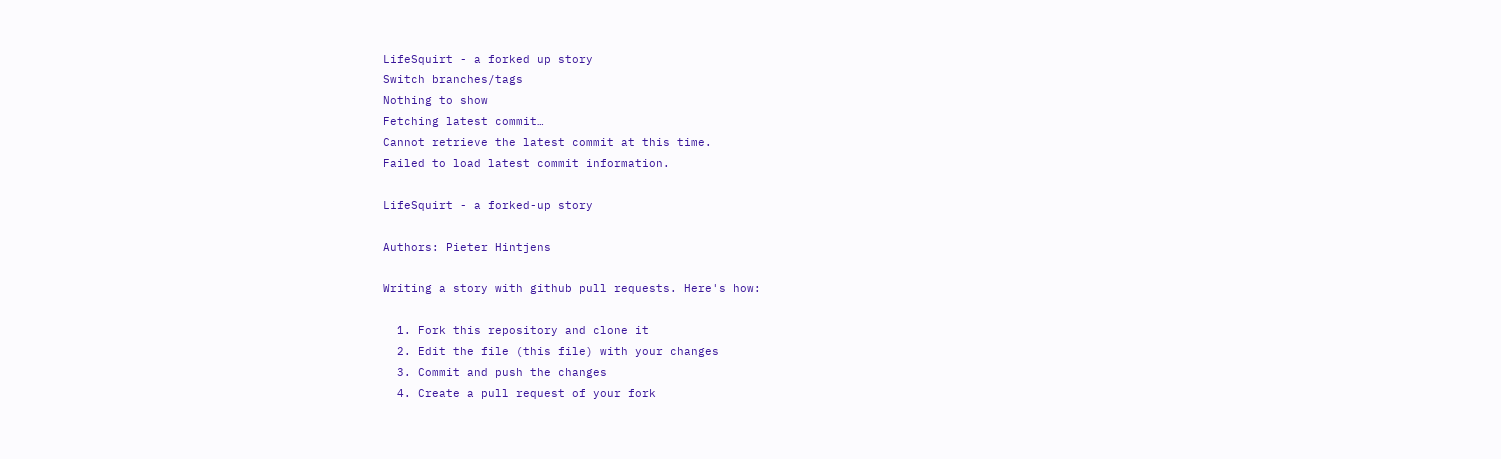LifeSquirt - a forked up story
Switch branches/tags
Nothing to show
Fetching latest commit…
Cannot retrieve the latest commit at this time.
Failed to load latest commit information.

LifeSquirt - a forked-up story

Authors: Pieter Hintjens

Writing a story with github pull requests. Here's how:

  1. Fork this repository and clone it
  2. Edit the file (this file) with your changes
  3. Commit and push the changes
  4. Create a pull request of your fork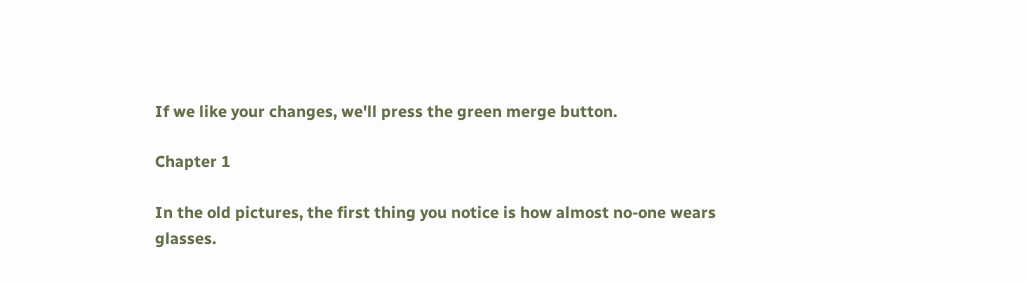If we like your changes, we'll press the green merge button.

Chapter 1

In the old pictures, the first thing you notice is how almost no-one wears glasses.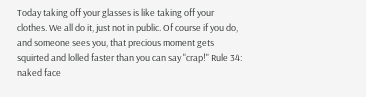Today taking off your glasses is like taking off your clothes. We all do it, just not in public. Of course if you do, and someone sees you, that precious moment gets squirted and lolled faster than you can say "crap!" Rule 34: naked face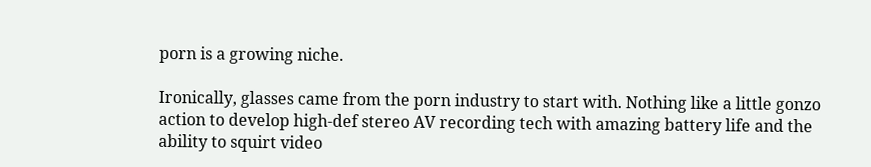porn is a growing niche.

Ironically, glasses came from the porn industry to start with. Nothing like a little gonzo action to develop high-def stereo AV recording tech with amazing battery life and the ability to squirt video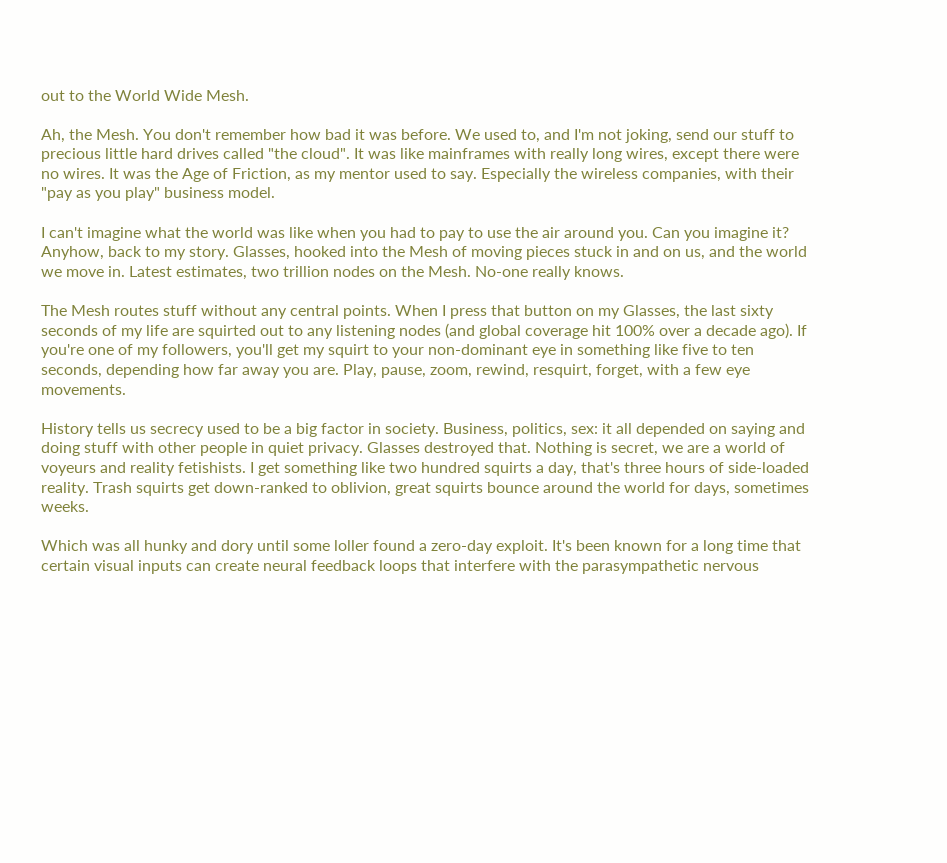out to the World Wide Mesh.

Ah, the Mesh. You don't remember how bad it was before. We used to, and I'm not joking, send our stuff to precious little hard drives called "the cloud". It was like mainframes with really long wires, except there were no wires. It was the Age of Friction, as my mentor used to say. Especially the wireless companies, with their "pay as you play" business model.

I can't imagine what the world was like when you had to pay to use the air around you. Can you imagine it? Anyhow, back to my story. Glasses, hooked into the Mesh of moving pieces stuck in and on us, and the world we move in. Latest estimates, two trillion nodes on the Mesh. No-one really knows.

The Mesh routes stuff without any central points. When I press that button on my Glasses, the last sixty seconds of my life are squirted out to any listening nodes (and global coverage hit 100% over a decade ago). If you're one of my followers, you'll get my squirt to your non-dominant eye in something like five to ten seconds, depending how far away you are. Play, pause, zoom, rewind, resquirt, forget, with a few eye movements.

History tells us secrecy used to be a big factor in society. Business, politics, sex: it all depended on saying and doing stuff with other people in quiet privacy. Glasses destroyed that. Nothing is secret, we are a world of voyeurs and reality fetishists. I get something like two hundred squirts a day, that's three hours of side-loaded reality. Trash squirts get down-ranked to oblivion, great squirts bounce around the world for days, sometimes weeks.

Which was all hunky and dory until some loller found a zero-day exploit. It's been known for a long time that certain visual inputs can create neural feedback loops that interfere with the parasympathetic nervous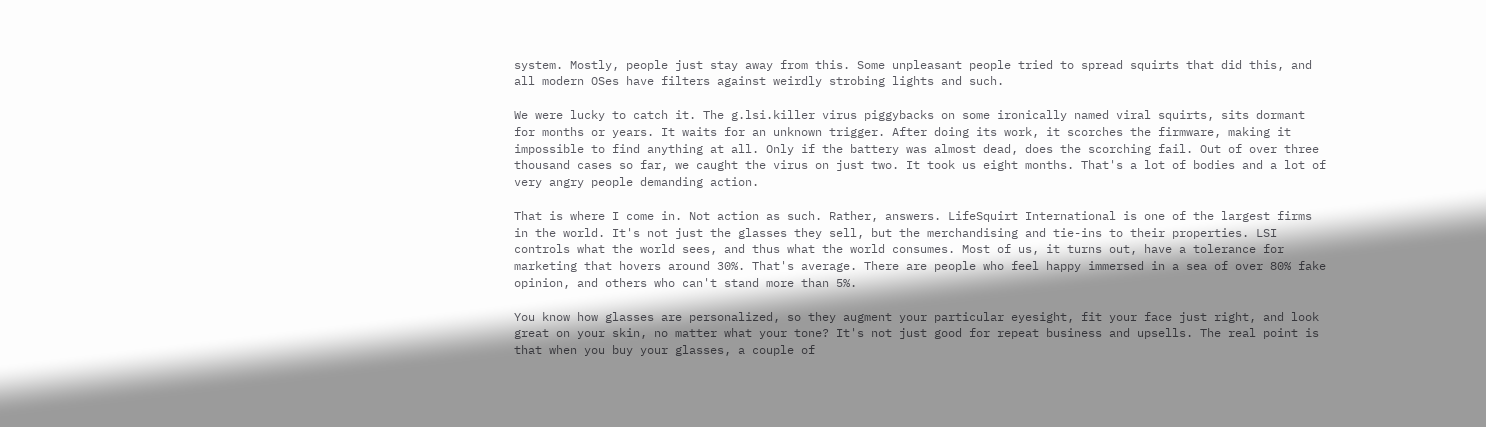system. Mostly, people just stay away from this. Some unpleasant people tried to spread squirts that did this, and all modern OSes have filters against weirdly strobing lights and such.

We were lucky to catch it. The g.lsi.killer virus piggybacks on some ironically named viral squirts, sits dormant for months or years. It waits for an unknown trigger. After doing its work, it scorches the firmware, making it impossible to find anything at all. Only if the battery was almost dead, does the scorching fail. Out of over three thousand cases so far, we caught the virus on just two. It took us eight months. That's a lot of bodies and a lot of very angry people demanding action.

That is where I come in. Not action as such. Rather, answers. LifeSquirt International is one of the largest firms in the world. It's not just the glasses they sell, but the merchandising and tie-ins to their properties. LSI controls what the world sees, and thus what the world consumes. Most of us, it turns out, have a tolerance for marketing that hovers around 30%. That's average. There are people who feel happy immersed in a sea of over 80% fake opinion, and others who can't stand more than 5%.

You know how glasses are personalized, so they augment your particular eyesight, fit your face just right, and look great on your skin, no matter what your tone? It's not just good for repeat business and upsells. The real point is that when you buy your glasses, a couple of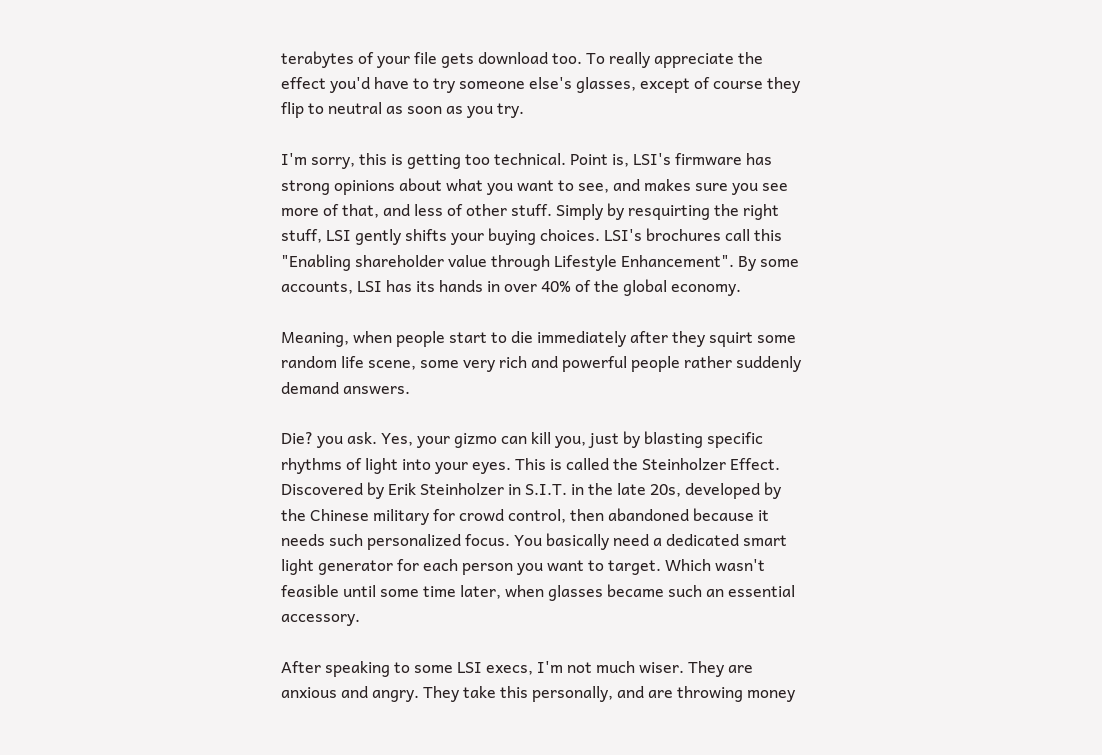terabytes of your file gets download too. To really appreciate the effect you'd have to try someone else's glasses, except of course they flip to neutral as soon as you try.

I'm sorry, this is getting too technical. Point is, LSI's firmware has strong opinions about what you want to see, and makes sure you see more of that, and less of other stuff. Simply by resquirting the right stuff, LSI gently shifts your buying choices. LSI's brochures call this "Enabling shareholder value through Lifestyle Enhancement". By some accounts, LSI has its hands in over 40% of the global economy.

Meaning, when people start to die immediately after they squirt some random life scene, some very rich and powerful people rather suddenly demand answers.

Die? you ask. Yes, your gizmo can kill you, just by blasting specific rhythms of light into your eyes. This is called the Steinholzer Effect. Discovered by Erik Steinholzer in S.I.T. in the late 20s, developed by the Chinese military for crowd control, then abandoned because it needs such personalized focus. You basically need a dedicated smart light generator for each person you want to target. Which wasn't feasible until some time later, when glasses became such an essential accessory.

After speaking to some LSI execs, I'm not much wiser. They are anxious and angry. They take this personally, and are throwing money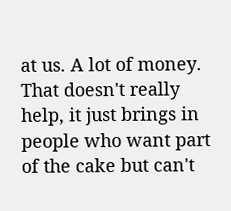at us. A lot of money. That doesn't really help, it just brings in people who want part of the cake but can't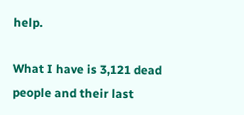help.

What I have is 3,121 dead people and their last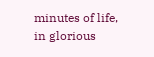minutes of life, in glorious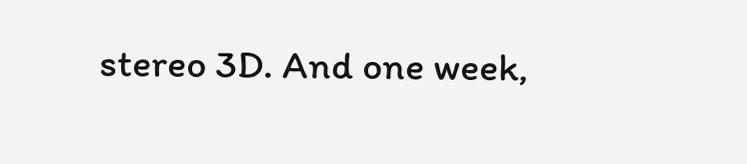stereo 3D. And one week,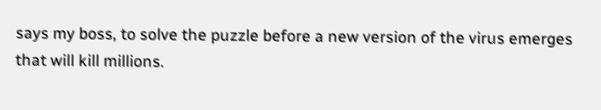says my boss, to solve the puzzle before a new version of the virus emerges that will kill millions.